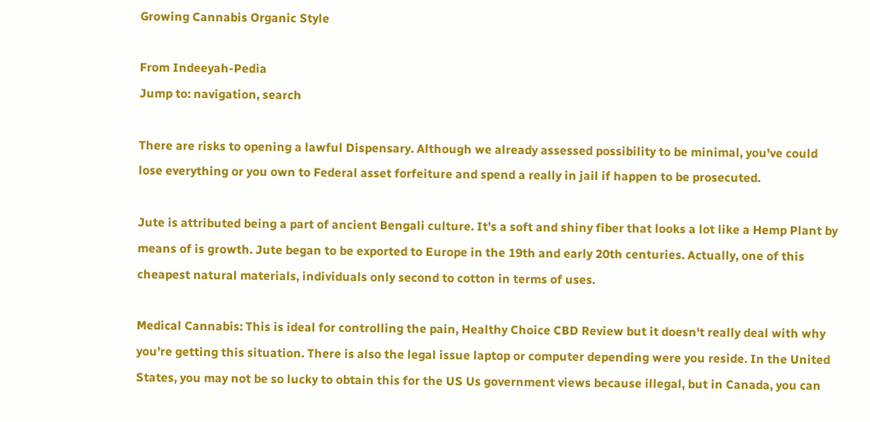Growing Cannabis Organic Style

From Indeeyah-Pedia
Jump to: navigation, search

There are risks to opening a lawful Dispensary. Although we already assessed possibility to be minimal, you've could lose everything or you own to Federal asset forfeiture and spend a really in jail if happen to be prosecuted.

Jute is attributed being a part of ancient Bengali culture. It's a soft and shiny fiber that looks a lot like a Hemp Plant by means of is growth. Jute began to be exported to Europe in the 19th and early 20th centuries. Actually, one of this cheapest natural materials, individuals only second to cotton in terms of uses.

Medical Cannabis: This is ideal for controlling the pain, Healthy Choice CBD Review but it doesn't really deal with why you're getting this situation. There is also the legal issue laptop or computer depending were you reside. In the United States, you may not be so lucky to obtain this for the US Us government views because illegal, but in Canada, you can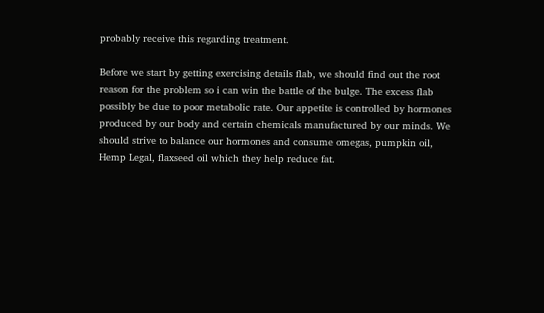probably receive this regarding treatment.

Before we start by getting exercising details flab, we should find out the root reason for the problem so i can win the battle of the bulge. The excess flab possibly be due to poor metabolic rate. Our appetite is controlled by hormones produced by our body and certain chemicals manufactured by our minds. We should strive to balance our hormones and consume omegas, pumpkin oil, Hemp Legal, flaxseed oil which they help reduce fat.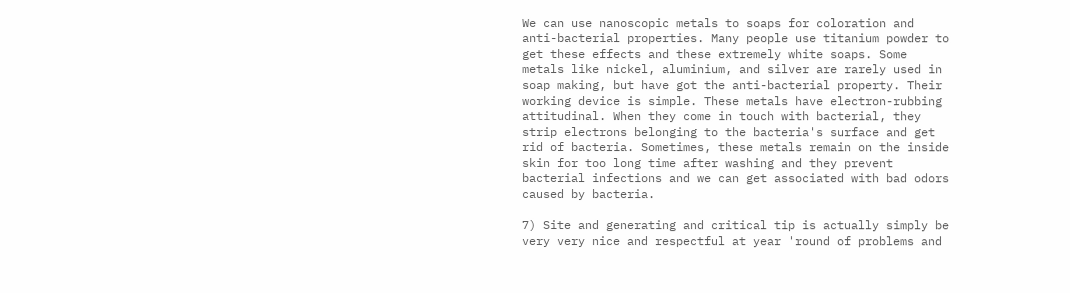We can use nanoscopic metals to soaps for coloration and anti-bacterial properties. Many people use titanium powder to get these effects and these extremely white soaps. Some metals like nickel, aluminium, and silver are rarely used in soap making, but have got the anti-bacterial property. Their working device is simple. These metals have electron-rubbing attitudinal. When they come in touch with bacterial, they strip electrons belonging to the bacteria's surface and get rid of bacteria. Sometimes, these metals remain on the inside skin for too long time after washing and they prevent bacterial infections and we can get associated with bad odors caused by bacteria.

7) Site and generating and critical tip is actually simply be very very nice and respectful at year 'round of problems and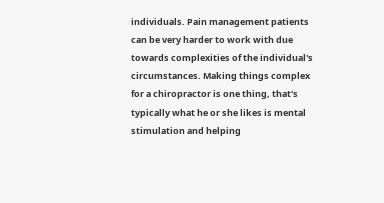individuals. Pain management patients can be very harder to work with due towards complexities of the individual's circumstances. Making things complex for a chiropractor is one thing, that's typically what he or she likes is mental stimulation and helping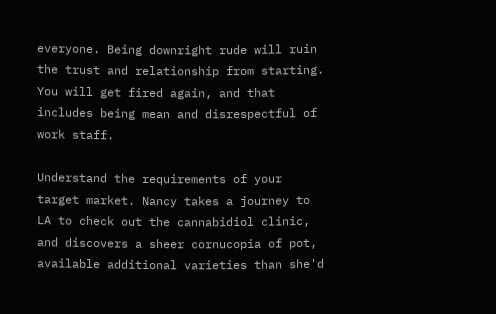everyone. Being downright rude will ruin the trust and relationship from starting. You will get fired again, and that includes being mean and disrespectful of work staff.

Understand the requirements of your target market. Nancy takes a journey to LA to check out the cannabidiol clinic, and discovers a sheer cornucopia of pot, available additional varieties than she'd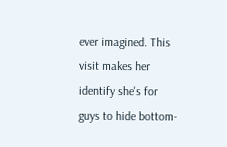ever imagined. This visit makes her identify she's for guys to hide bottom-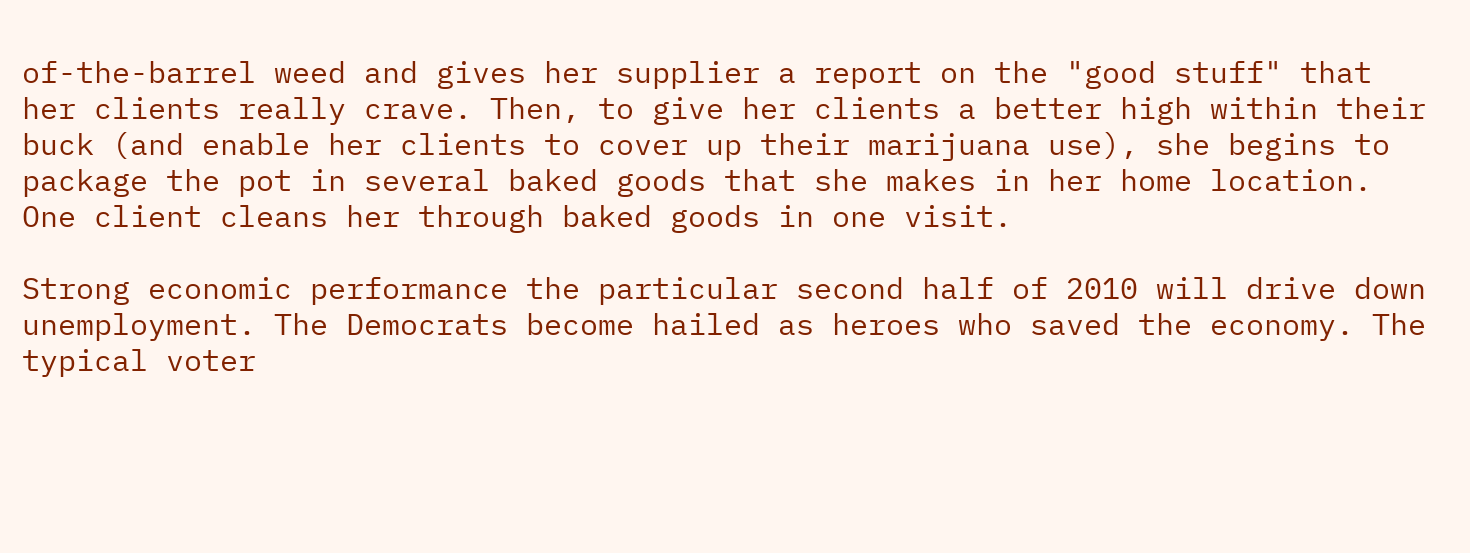of-the-barrel weed and gives her supplier a report on the "good stuff" that her clients really crave. Then, to give her clients a better high within their buck (and enable her clients to cover up their marijuana use), she begins to package the pot in several baked goods that she makes in her home location. One client cleans her through baked goods in one visit.

Strong economic performance the particular second half of 2010 will drive down unemployment. The Democrats become hailed as heroes who saved the economy. The typical voter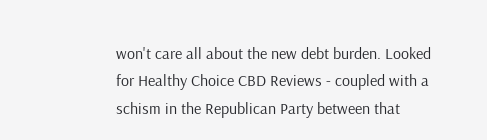won't care all about the new debt burden. Looked for Healthy Choice CBD Reviews - coupled with a schism in the Republican Party between that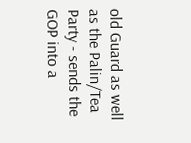old Guard as well as the Palin/Tea Party - sends the GOP into a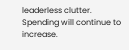leaderless clutter. Spending will continue to increase.